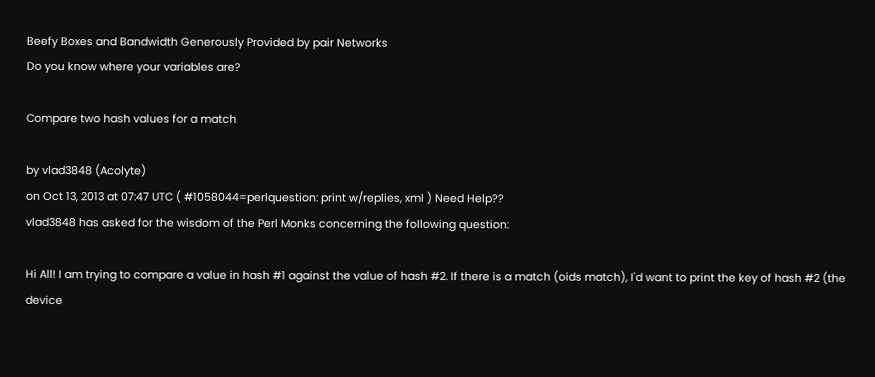Beefy Boxes and Bandwidth Generously Provided by pair Networks
Do you know where your variables are?

Compare two hash values for a match

by vlad3848 (Acolyte)
on Oct 13, 2013 at 07:47 UTC ( #1058044=perlquestion: print w/replies, xml ) Need Help??
vlad3848 has asked for the wisdom of the Perl Monks concerning the following question:

Hi All! I am trying to compare a value in hash #1 against the value of hash #2. If there is a match (oids match), I'd want to print the key of hash #2 (the device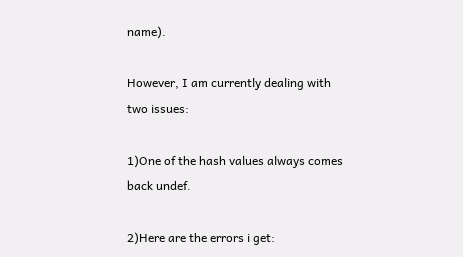name).

However, I am currently dealing with two issues:

1)One of the hash values always comes back undef.

2)Here are the errors i get: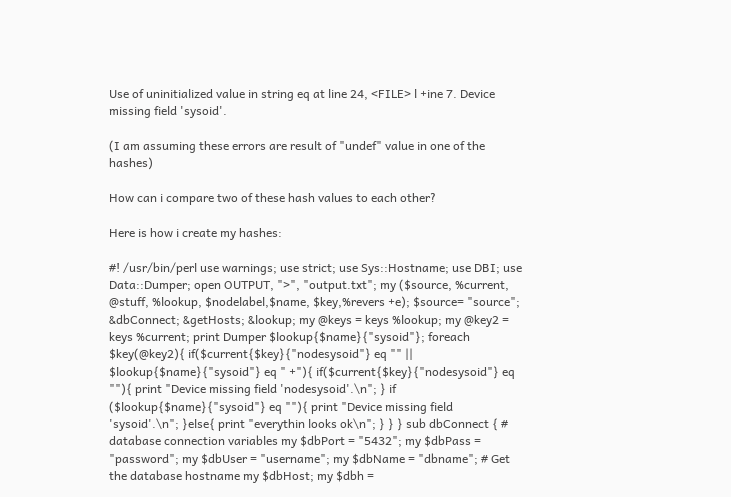Use of uninitialized value in string eq at line 24, <FILE> l +ine 7. Device missing field 'sysoid'.

(I am assuming these errors are result of "undef" value in one of the hashes)

How can i compare two of these hash values to each other?

Here is how i create my hashes:

#! /usr/bin/perl use warnings; use strict; use Sys::Hostname; use DBI; use Data::Dumper; open OUTPUT, ">", "output.txt"; my ($source, %current, @stuff, %lookup, $nodelabel,$name, $key,%revers +e); $source= "source"; &dbConnect; &getHosts; &lookup; my @keys = keys %lookup; my @key2 = keys %current; print Dumper $lookup{$name}{"sysoid"}; foreach $key(@key2){ if($current{$key}{"nodesysoid"} eq "" || $lookup{$name}{"sysoid"} eq " +"){ if($current{$key}{"nodesysoid"} eq ""){ print "Device missing field 'nodesysoid'.\n"; } if ($lookup{$name}{"sysoid"} eq ""){ print "Device missing field 'sysoid'.\n"; }else{ print "everythin looks ok\n"; } } } sub dbConnect { # database connection variables my $dbPort = "5432"; my $dbPass = "password"; my $dbUser = "username"; my $dbName = "dbname"; # Get the database hostname my $dbHost; my $dbh =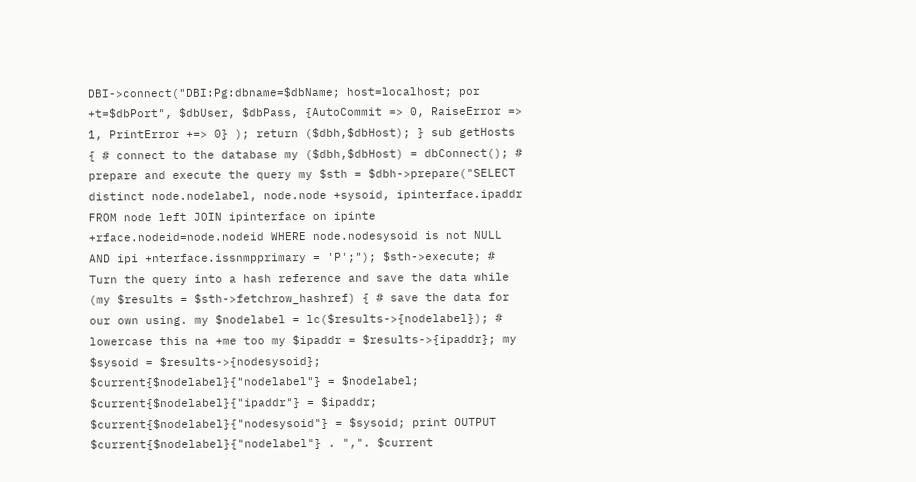DBI->connect("DBI:Pg:dbname=$dbName; host=localhost; por +t=$dbPort", $dbUser, $dbPass, {AutoCommit => 0, RaiseError => 1, PrintError +=> 0} ); return ($dbh,$dbHost); } sub getHosts { # connect to the database my ($dbh,$dbHost) = dbConnect(); # prepare and execute the query my $sth = $dbh->prepare("SELECT distinct node.nodelabel, node.node +sysoid, ipinterface.ipaddr FROM node left JOIN ipinterface on ipinte +rface.nodeid=node.nodeid WHERE node.nodesysoid is not NULL AND ipi +nterface.issnmpprimary = 'P';"); $sth->execute; # Turn the query into a hash reference and save the data while (my $results = $sth->fetchrow_hashref) { # save the data for our own using. my $nodelabel = lc($results->{nodelabel}); # lowercase this na +me too my $ipaddr = $results->{ipaddr}; my $sysoid = $results->{nodesysoid}; $current{$nodelabel}{"nodelabel"} = $nodelabel; $current{$nodelabel}{"ipaddr"} = $ipaddr; $current{$nodelabel}{"nodesysoid"} = $sysoid; print OUTPUT $current{$nodelabel}{"nodelabel"} . ",". $current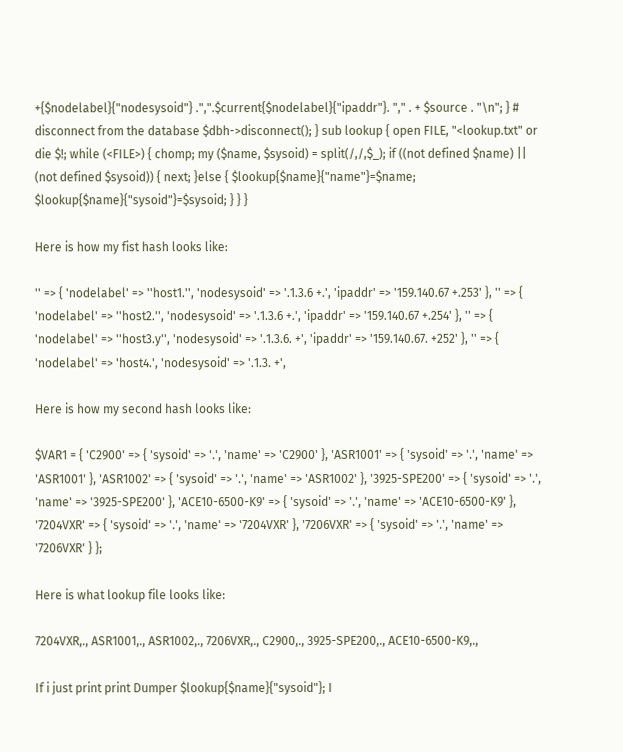+{$nodelabel}{"nodesysoid"} .",".$current{$nodelabel}{"ipaddr"}. "," . + $source . "\n"; } # disconnect from the database $dbh->disconnect(); } sub lookup { open FILE, "<lookup.txt" or die $!; while (<FILE>) { chomp; my ($name, $sysoid) = split(/,/,$_); if ((not defined $name) || (not defined $sysoid)) { next; }else { $lookup{$name}{"name"}=$name; $lookup{$name}{"sysoid"}=$sysoid; } } }

Here is how my fist hash looks like:

'' => { 'nodelabel' => ''host1.'', 'nodesysoid' => '.1.3.6 +.', 'ipaddr' => '159.140.67 +.253' }, '' => { 'nodelabel' => ''host2.'', 'nodesysoid' => '.1.3.6 +.', 'ipaddr' => '159.140.67 +.254' }, '' => { 'nodelabel' => ''host3.y'', 'nodesysoid' => '.1.3.6. +', 'ipaddr' => '159.140.67. +252' }, '' => { 'nodelabel' => 'host4.', 'nodesysoid' => '.1.3. +',

Here is how my second hash looks like:

$VAR1 = { 'C2900' => { 'sysoid' => '.', 'name' => 'C2900' }, 'ASR1001' => { 'sysoid' => '.', 'name' => 'ASR1001' }, 'ASR1002' => { 'sysoid' => '.', 'name' => 'ASR1002' }, '3925-SPE200' => { 'sysoid' => '.', 'name' => '3925-SPE200' }, 'ACE10-6500-K9' => { 'sysoid' => '.', 'name' => 'ACE10-6500-K9' }, '7204VXR' => { 'sysoid' => '.', 'name' => '7204VXR' }, '7206VXR' => { 'sysoid' => '.', 'name' => '7206VXR' } };

Here is what lookup file looks like:

7204VXR,., ASR1001,., ASR1002,., 7206VXR,., C2900,., 3925-SPE200,., ACE10-6500-K9,.,

If i just print print Dumper $lookup{$name}{"sysoid"}; I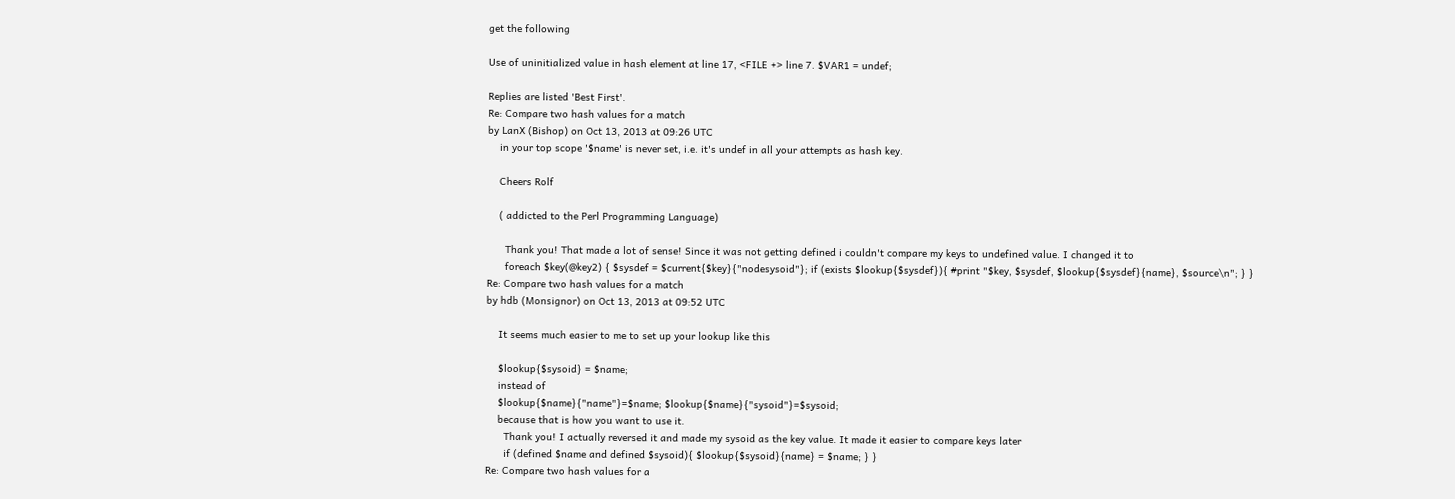get the following

Use of uninitialized value in hash element at line 17, <FILE +> line 7. $VAR1 = undef;

Replies are listed 'Best First'.
Re: Compare two hash values for a match
by LanX (Bishop) on Oct 13, 2013 at 09:26 UTC
    in your top scope '$name' is never set, i.e. it's undef in all your attempts as hash key.

    Cheers Rolf

    ( addicted to the Perl Programming Language)

      Thank you! That made a lot of sense! Since it was not getting defined i couldn't compare my keys to undefined value. I changed it to
      foreach $key(@key2) { $sysdef = $current{$key}{"nodesysoid"}; if (exists $lookup{$sysdef}){ #print "$key, $sysdef, $lookup{$sysdef}{name}, $source\n"; } }
Re: Compare two hash values for a match
by hdb (Monsignor) on Oct 13, 2013 at 09:52 UTC

    It seems much easier to me to set up your lookup like this

    $lookup{$sysoid} = $name;
    instead of
    $lookup{$name}{"name"}=$name; $lookup{$name}{"sysoid"}=$sysoid;
    because that is how you want to use it.
      Thank you! I actually reversed it and made my sysoid as the key value. It made it easier to compare keys later
      if (defined $name and defined $sysoid){ $lookup{$sysoid}{name} = $name; } }
Re: Compare two hash values for a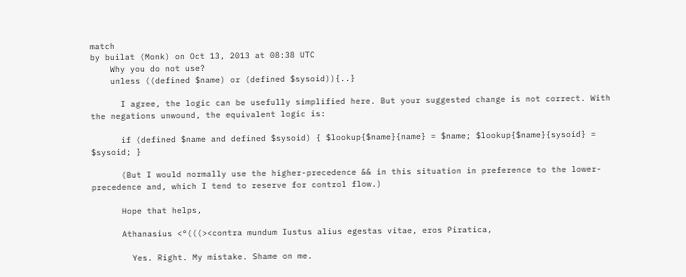match
by builat (Monk) on Oct 13, 2013 at 08:38 UTC
    Why you do not use?
    unless ((defined $name) or (defined $sysoid)){..}

      I agree, the logic can be usefully simplified here. But your suggested change is not correct. With the negations unwound, the equivalent logic is:

      if (defined $name and defined $sysoid) { $lookup{$name}{name} = $name; $lookup{$name}{sysoid} = $sysoid; }

      (But I would normally use the higher-precedence && in this situation in preference to the lower-precedence and, which I tend to reserve for control flow.)

      Hope that helps,

      Athanasius <°(((><contra mundum Iustus alius egestas vitae, eros Piratica,

        Yes. Right. My mistake. Shame on me.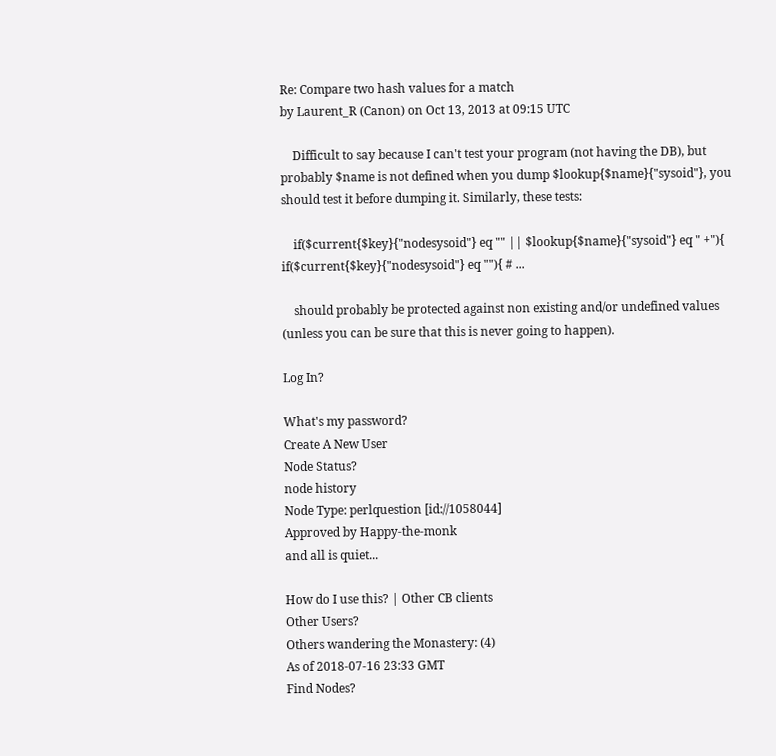Re: Compare two hash values for a match
by Laurent_R (Canon) on Oct 13, 2013 at 09:15 UTC

    Difficult to say because I can't test your program (not having the DB), but probably $name is not defined when you dump $lookup{$name}{"sysoid"}, you should test it before dumping it. Similarly, these tests:

    if($current{$key}{"nodesysoid"} eq "" || $lookup{$name}{"sysoid"} eq " +"){ if($current{$key}{"nodesysoid"} eq ""){ # ...

    should probably be protected against non existing and/or undefined values (unless you can be sure that this is never going to happen).

Log In?

What's my password?
Create A New User
Node Status?
node history
Node Type: perlquestion [id://1058044]
Approved by Happy-the-monk
and all is quiet...

How do I use this? | Other CB clients
Other Users?
Others wandering the Monastery: (4)
As of 2018-07-16 23:33 GMT
Find Nodes?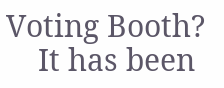Voting Booth?
    It has been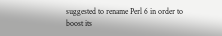suggested to rename Perl 6 in order to boost its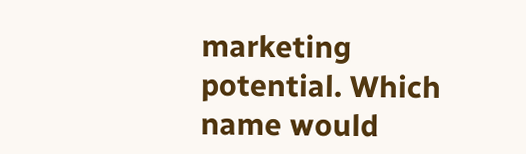marketing potential. Which name would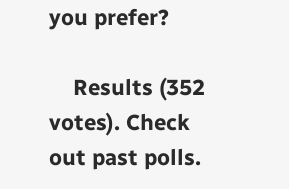you prefer?

    Results (352 votes). Check out past polls.